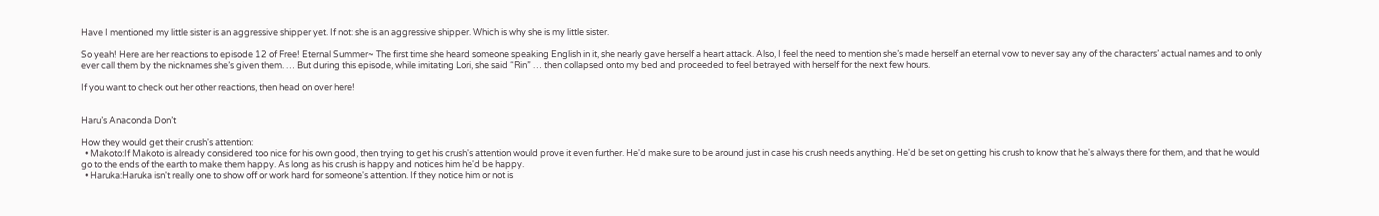Have I mentioned my little sister is an aggressive shipper yet. If not: she is an aggressive shipper. Which is why she is my little sister.

So yeah! Here are her reactions to episode 12 of Free! Eternal Summer~ The first time she heard someone speaking English in it, she nearly gave herself a heart attack. Also, I feel the need to mention she’s made herself an eternal vow to never say any of the characters’ actual names and to only ever call them by the nicknames she’s given them. … But during this episode, while imitating Lori, she said “Rin” … then collapsed onto my bed and proceeded to feel betrayed with herself for the next few hours.

If you want to check out her other reactions, then head on over here!


Haru’s Anaconda Don’t

How they would get their crush's attention:
  • Makoto:If Makoto is already considered too nice for his own good, then trying to get his crush's attention would prove it even further. He'd make sure to be around just in case his crush needs anything. He'd be set on getting his crush to know that he's always there for them, and that he would go to the ends of the earth to make them happy. As long as his crush is happy and notices him he'd be happy.
  • Haruka:Haruka isn't really one to show off or work hard for someone's attention. If they notice him or not is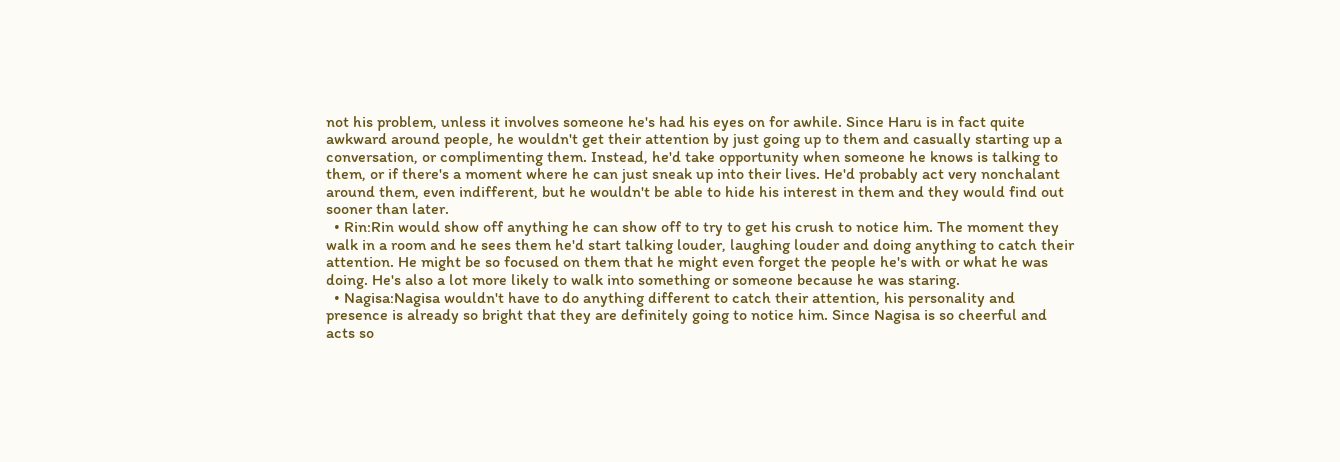not his problem, unless it involves someone he's had his eyes on for awhile. Since Haru is in fact quite awkward around people, he wouldn't get their attention by just going up to them and casually starting up a conversation, or complimenting them. Instead, he'd take opportunity when someone he knows is talking to them, or if there's a moment where he can just sneak up into their lives. He'd probably act very nonchalant around them, even indifferent, but he wouldn't be able to hide his interest in them and they would find out sooner than later.
  • Rin:Rin would show off anything he can show off to try to get his crush to notice him. The moment they walk in a room and he sees them he'd start talking louder, laughing louder and doing anything to catch their attention. He might be so focused on them that he might even forget the people he's with or what he was doing. He's also a lot more likely to walk into something or someone because he was staring.
  • Nagisa:Nagisa wouldn't have to do anything different to catch their attention, his personality and presence is already so bright that they are definitely going to notice him. Since Nagisa is so cheerful and acts so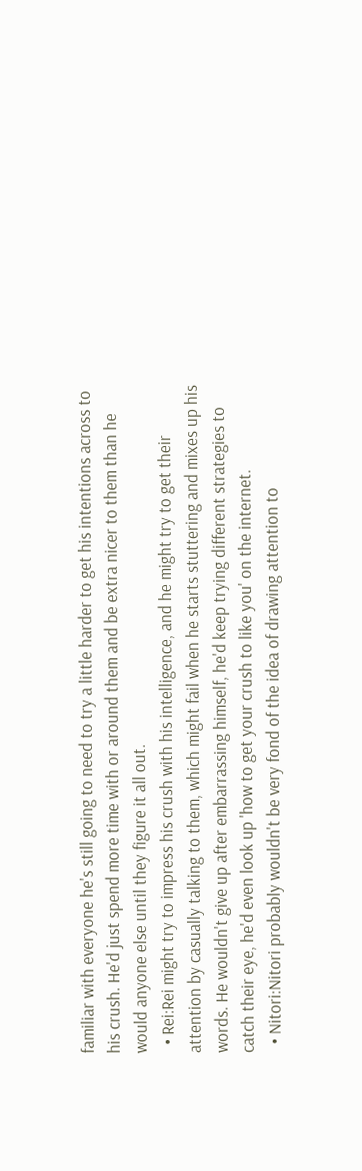familiar with everyone he's still going to need to try a little harder to get his intentions across to his crush. He'd just spend more time with or around them and be extra nicer to them than he would anyone else until they figure it all out.
  • Rei:Rei might try to impress his crush with his intelligence, and he might try to get their attention by casually talking to them, which might fail when he starts stuttering and mixes up his words. He wouldn't give up after embarrassing himself, he'd keep trying different strategies to catch their eye, he'd even look up 'how to get your crush to like you' on the internet.
  • Nitori:Nitori probably wouldn't be very fond of the idea of drawing attention to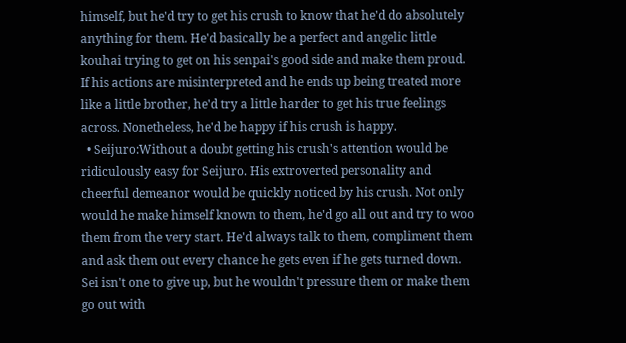himself, but he'd try to get his crush to know that he'd do absolutely anything for them. He'd basically be a perfect and angelic little kouhai trying to get on his senpai's good side and make them proud. If his actions are misinterpreted and he ends up being treated more like a little brother, he'd try a little harder to get his true feelings across. Nonetheless, he'd be happy if his crush is happy.
  • Seijuro:Without a doubt getting his crush's attention would be ridiculously easy for Seijuro. His extroverted personality and cheerful demeanor would be quickly noticed by his crush. Not only would he make himself known to them, he'd go all out and try to woo them from the very start. He'd always talk to them, compliment them and ask them out every chance he gets even if he gets turned down. Sei isn't one to give up, but he wouldn't pressure them or make them go out with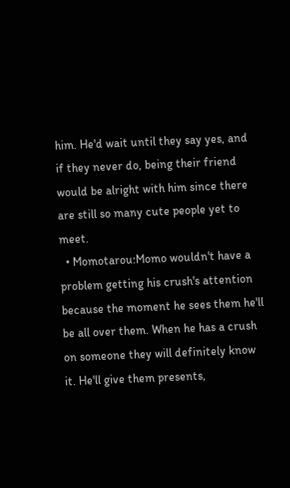him. He'd wait until they say yes, and if they never do, being their friend would be alright with him since there are still so many cute people yet to meet.
  • Momotarou:Momo wouldn't have a problem getting his crush's attention because the moment he sees them he'll be all over them. When he has a crush on someone they will definitely know it. He'll give them presents,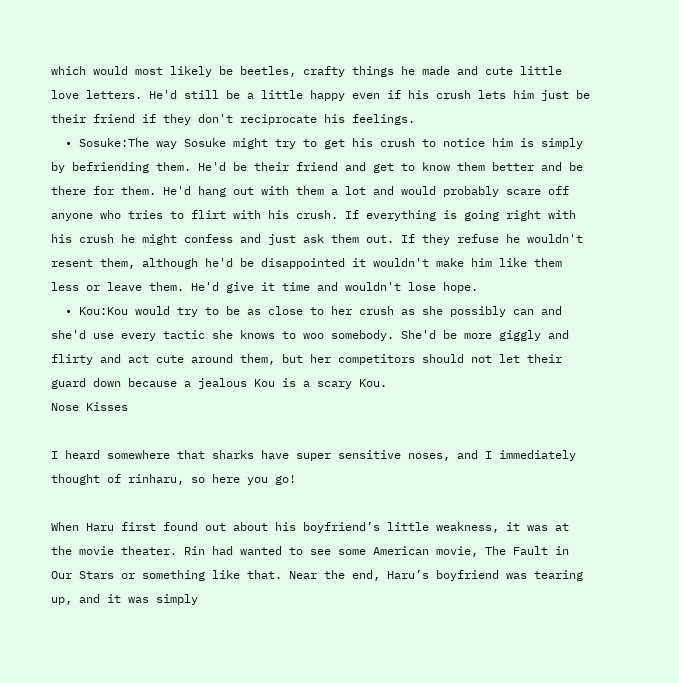which would most likely be beetles, crafty things he made and cute little love letters. He'd still be a little happy even if his crush lets him just be their friend if they don't reciprocate his feelings.
  • Sosuke:The way Sosuke might try to get his crush to notice him is simply by befriending them. He'd be their friend and get to know them better and be there for them. He'd hang out with them a lot and would probably scare off anyone who tries to flirt with his crush. If everything is going right with his crush he might confess and just ask them out. If they refuse he wouldn't resent them, although he'd be disappointed it wouldn't make him like them less or leave them. He'd give it time and wouldn't lose hope.
  • Kou:Kou would try to be as close to her crush as she possibly can and she'd use every tactic she knows to woo somebody. She'd be more giggly and flirty and act cute around them, but her competitors should not let their guard down because a jealous Kou is a scary Kou.
Nose Kisses

I heard somewhere that sharks have super sensitive noses, and I immediately thought of rinharu, so here you go!

When Haru first found out about his boyfriend’s little weakness, it was at the movie theater. Rin had wanted to see some American movie, The Fault in Our Stars or something like that. Near the end, Haru’s boyfriend was tearing up, and it was simply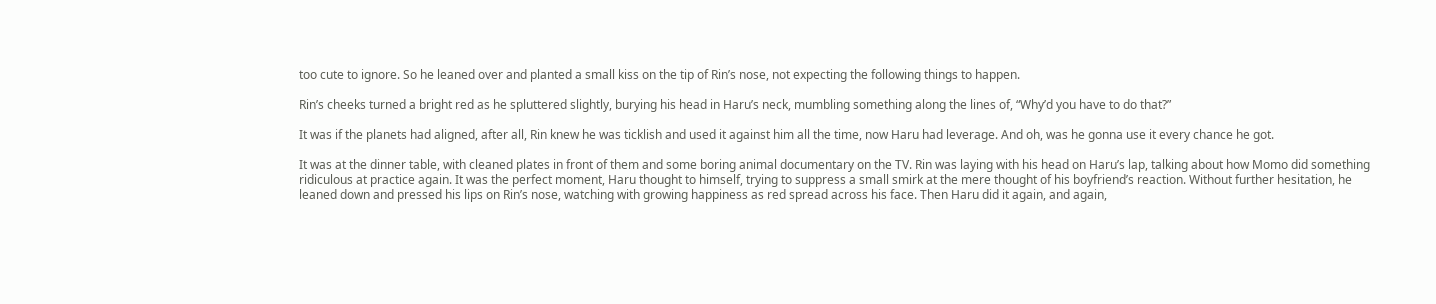too cute to ignore. So he leaned over and planted a small kiss on the tip of Rin’s nose, not expecting the following things to happen.

Rin’s cheeks turned a bright red as he spluttered slightly, burying his head in Haru’s neck, mumbling something along the lines of, “Why’d you have to do that?”

It was if the planets had aligned, after all, Rin knew he was ticklish and used it against him all the time, now Haru had leverage. And oh, was he gonna use it every chance he got.

It was at the dinner table, with cleaned plates in front of them and some boring animal documentary on the TV. Rin was laying with his head on Haru’s lap, talking about how Momo did something ridiculous at practice again. It was the perfect moment, Haru thought to himself, trying to suppress a small smirk at the mere thought of his boyfriend’s reaction. Without further hesitation, he leaned down and pressed his lips on Rin’s nose, watching with growing happiness as red spread across his face. Then Haru did it again, and again,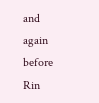and again before Rin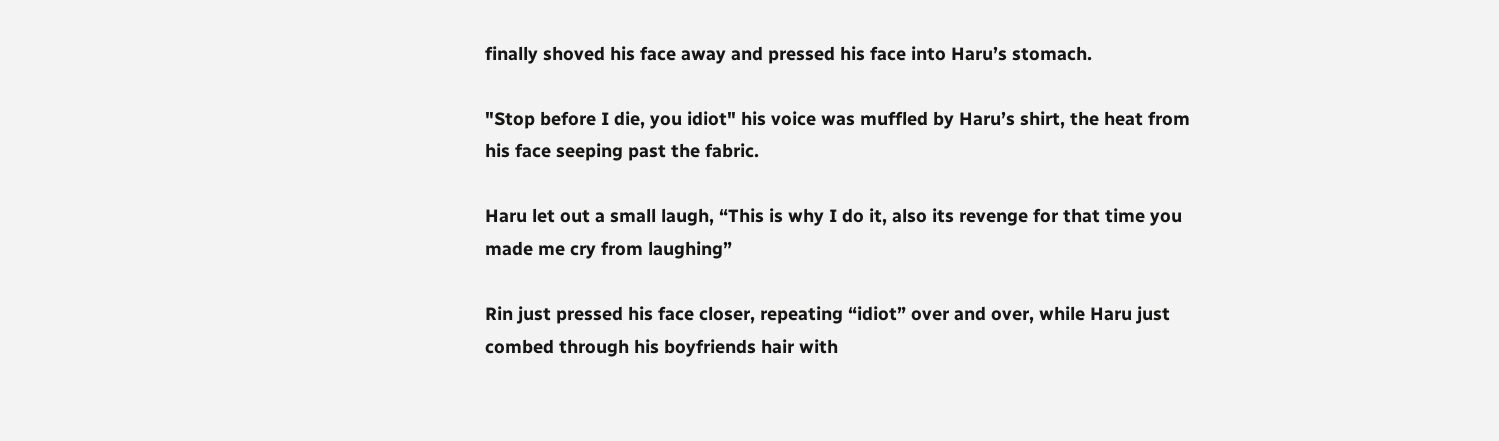finally shoved his face away and pressed his face into Haru’s stomach.

"Stop before I die, you idiot" his voice was muffled by Haru’s shirt, the heat from his face seeping past the fabric.

Haru let out a small laugh, “This is why I do it, also its revenge for that time you made me cry from laughing”

Rin just pressed his face closer, repeating “idiot” over and over, while Haru just combed through his boyfriends hair with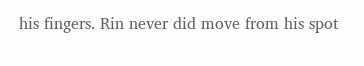his fingers. Rin never did move from his spot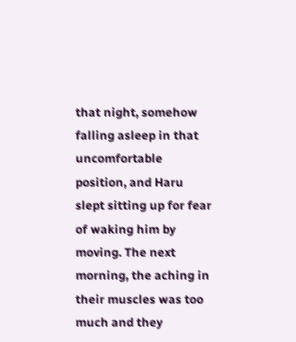that night, somehow falling asleep in that uncomfortable position, and Haru slept sitting up for fear of waking him by moving. The next morning, the aching in their muscles was too much and they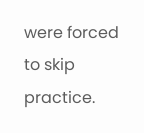were forced to skip practice.